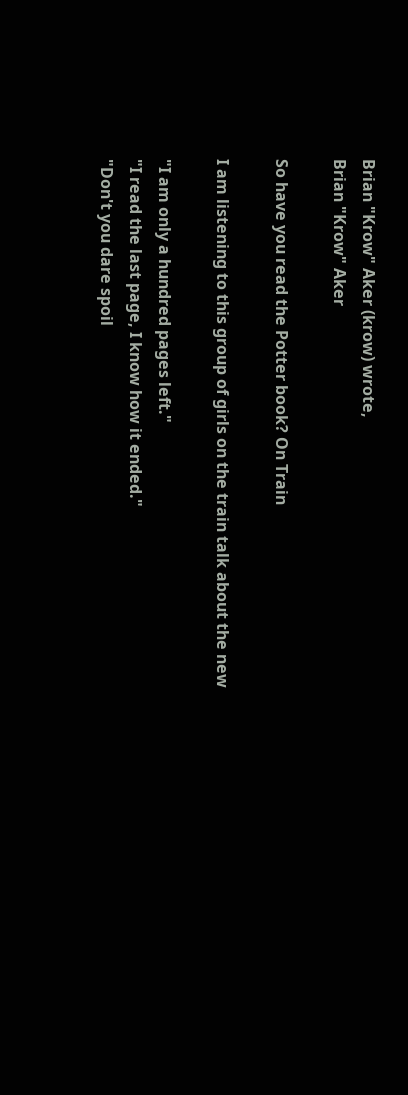Brian "Krow" Aker (krow) wrote,
Brian "Krow" Aker

So have you read the Potter book? On Train

I am listening to this group of girls on the train talk about the new

"I am only a hundred pages left."
"I read the last page, I know how it ended."
"Don't you dare spoil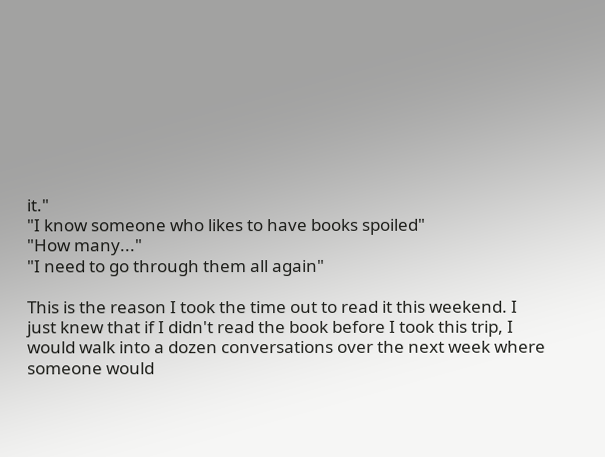it."
"I know someone who likes to have books spoiled"
"How many..."
"I need to go through them all again"

This is the reason I took the time out to read it this weekend. I
just knew that if I didn't read the book before I took this trip, I
would walk into a dozen conversations over the next week where
someone would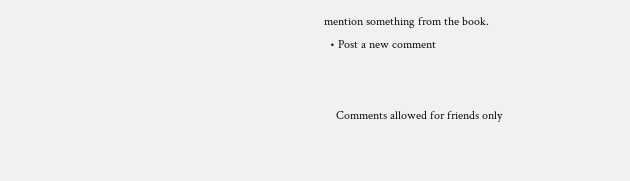mention something from the book.
  • Post a new comment


    Comments allowed for friends only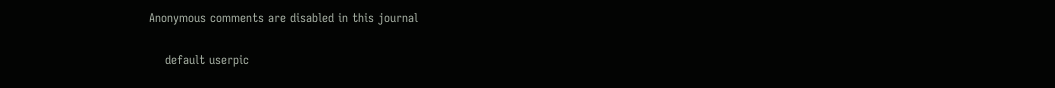Anonymous comments are disabled in this journal

    default userpic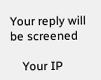Your reply will be screened

    Your IP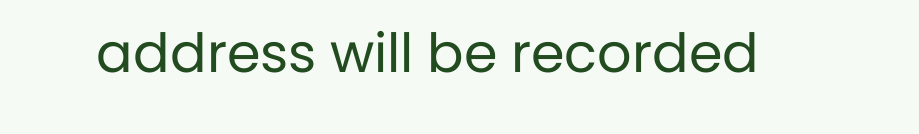address will be recorded